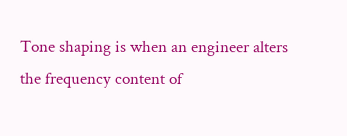Tone shaping is when an engineer alters the frequency content of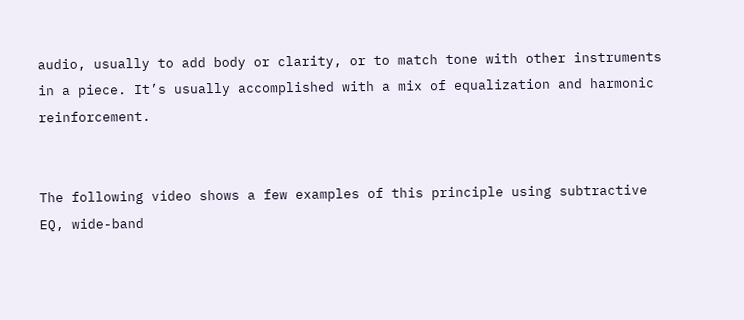audio, usually to add body or clarity, or to match tone with other instruments in a piece. It’s usually accomplished with a mix of equalization and harmonic reinforcement.


The following video shows a few examples of this principle using subtractive EQ, wide-band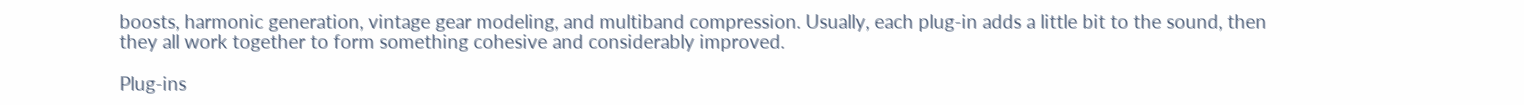boosts, harmonic generation, vintage gear modeling, and multiband compression. Usually, each plug-in adds a little bit to the sound, then they all work together to form something cohesive and considerably improved.

Plug-ins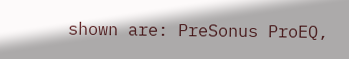shown are: PreSonus ProEQ,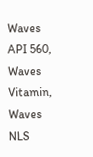Waves API 560, Waves Vitamin, Waves NLS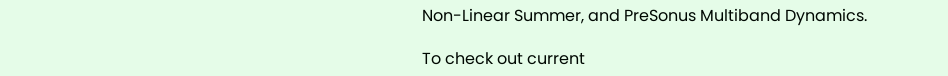Non-Linear Summer, and PreSonus Multiband Dynamics.

To check out current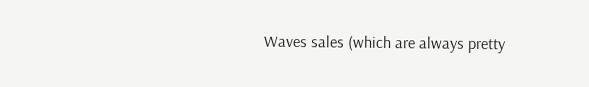Waves sales (which are always pretty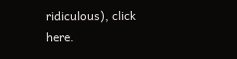ridiculous), click here.